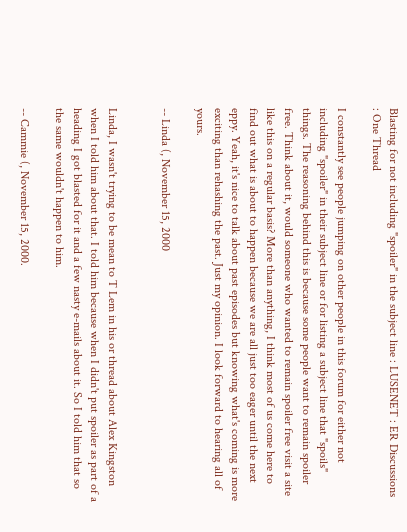Blasting for not including "spoiler" in the subject line : LUSENET : ER Discussions : One Thread

I constantly see people jumping on other people in this forum for either not including "spoiler" in their subject line or for listing a subject line that "spoils" things. The reasoning behind this is because some people want to remain spoiler free. Think about it, would someone who wanted to remain spoiler free visit a site like this on a regular basis? More than anything, I think most of us come here to find out what is about to happen because we are all just too eager until the next eppy. Yeah, it's nice to talk about past episodes but knowing what's coming is more exciting than rehashing the past. Just my opinion. I look forward to hearing all of yours.

-- Linda (, November 15, 2000


Linda, I wasn't trying to be mean to T Lem in his or thread about Alex Kingston when I told him about that. I told him because when I didn't put spoiler as part of a heading I got blasted for it and a few nasty e-mails about it. So I told him that so the same wouldn't happen to him.

-- Cammie (, November 15, 2000.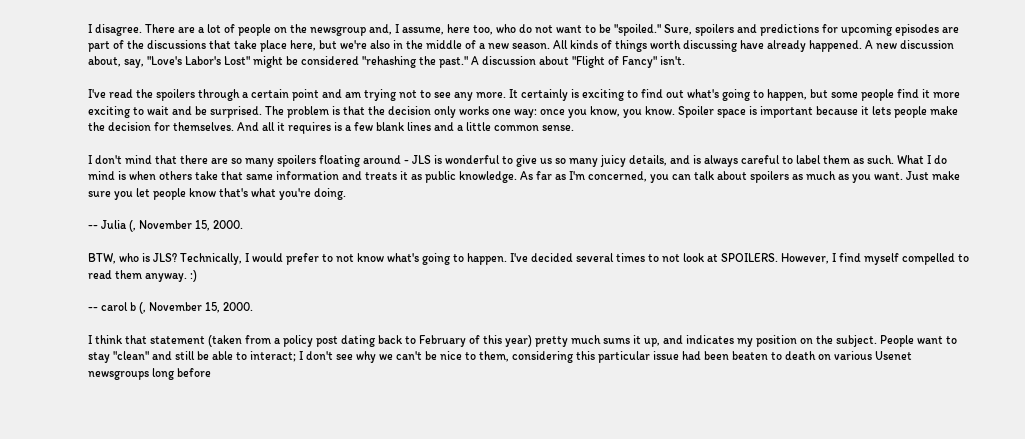I disagree. There are a lot of people on the newsgroup and, I assume, here too, who do not want to be "spoiled." Sure, spoilers and predictions for upcoming episodes are part of the discussions that take place here, but we're also in the middle of a new season. All kinds of things worth discussing have already happened. A new discussion about, say, "Love's Labor's Lost" might be considered "rehashing the past." A discussion about "Flight of Fancy" isn't.

I've read the spoilers through a certain point and am trying not to see any more. It certainly is exciting to find out what's going to happen, but some people find it more exciting to wait and be surprised. The problem is that the decision only works one way: once you know, you know. Spoiler space is important because it lets people make the decision for themselves. And all it requires is a few blank lines and a little common sense.

I don't mind that there are so many spoilers floating around - JLS is wonderful to give us so many juicy details, and is always careful to label them as such. What I do mind is when others take that same information and treats it as public knowledge. As far as I'm concerned, you can talk about spoilers as much as you want. Just make sure you let people know that's what you're doing.

-- Julia (, November 15, 2000.

BTW, who is JLS? Technically, I would prefer to not know what's going to happen. I've decided several times to not look at SPOILERS. However, I find myself compelled to read them anyway. :)

-- carol b (, November 15, 2000.

I think that statement (taken from a policy post dating back to February of this year) pretty much sums it up, and indicates my position on the subject. People want to stay "clean" and still be able to interact; I don't see why we can't be nice to them, considering this particular issue had been beaten to death on various Usenet newsgroups long before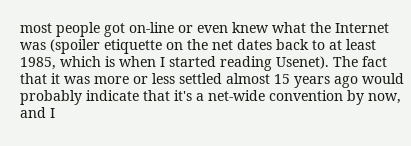most people got on-line or even knew what the Internet was (spoiler etiquette on the net dates back to at least 1985, which is when I started reading Usenet). The fact that it was more or less settled almost 15 years ago would probably indicate that it's a net-wide convention by now, and I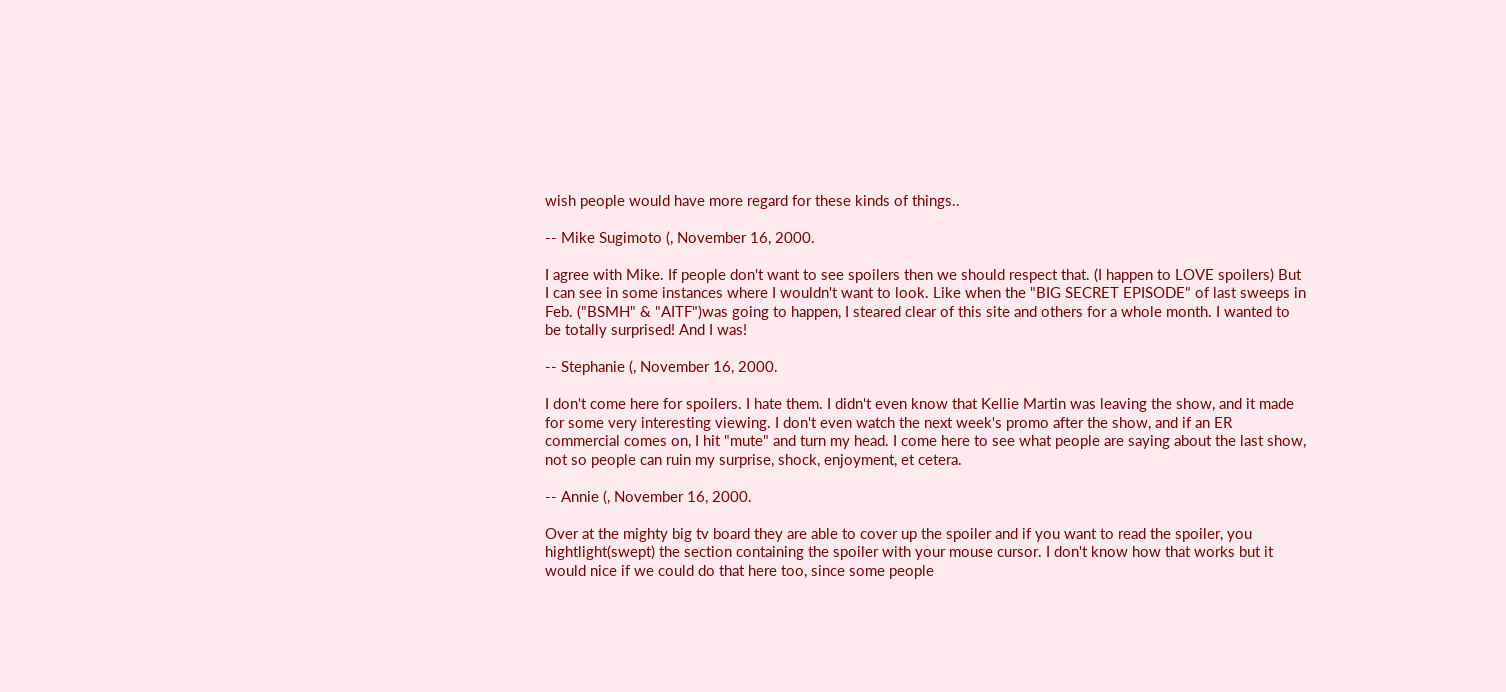wish people would have more regard for these kinds of things..

-- Mike Sugimoto (, November 16, 2000.

I agree with Mike. If people don't want to see spoilers then we should respect that. (I happen to LOVE spoilers) But I can see in some instances where I wouldn't want to look. Like when the "BIG SECRET EPISODE" of last sweeps in Feb. ("BSMH" & "AITF")was going to happen, I steared clear of this site and others for a whole month. I wanted to be totally surprised! And I was!

-- Stephanie (, November 16, 2000.

I don't come here for spoilers. I hate them. I didn't even know that Kellie Martin was leaving the show, and it made for some very interesting viewing. I don't even watch the next week's promo after the show, and if an ER commercial comes on, I hit "mute" and turn my head. I come here to see what people are saying about the last show, not so people can ruin my surprise, shock, enjoyment, et cetera.

-- Annie (, November 16, 2000.

Over at the mighty big tv board they are able to cover up the spoiler and if you want to read the spoiler, you hightlight(swept) the section containing the spoiler with your mouse cursor. I don't know how that works but it would nice if we could do that here too, since some people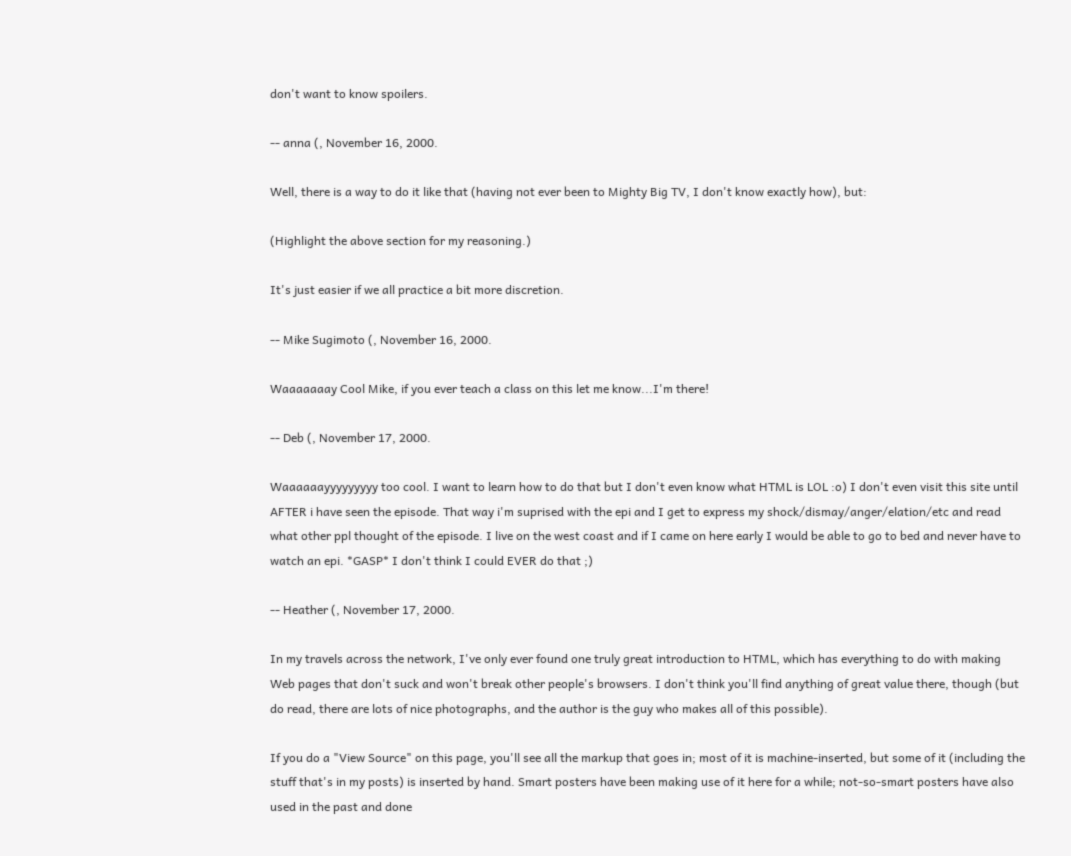don't want to know spoilers.

-- anna (, November 16, 2000.

Well, there is a way to do it like that (having not ever been to Mighty Big TV, I don't know exactly how), but:

(Highlight the above section for my reasoning.)

It's just easier if we all practice a bit more discretion.

-- Mike Sugimoto (, November 16, 2000.

Waaaaaaay Cool Mike, if you ever teach a class on this let me know...I'm there!

-- Deb (, November 17, 2000.

Waaaaaayyyyyyyyy too cool. I want to learn how to do that but I don't even know what HTML is LOL :o) I don't even visit this site until AFTER i have seen the episode. That way i'm suprised with the epi and I get to express my shock/dismay/anger/elation/etc and read what other ppl thought of the episode. I live on the west coast and if I came on here early I would be able to go to bed and never have to watch an epi. *GASP* I don't think I could EVER do that ;)

-- Heather (, November 17, 2000.

In my travels across the network, I've only ever found one truly great introduction to HTML, which has everything to do with making Web pages that don't suck and won't break other people's browsers. I don't think you'll find anything of great value there, though (but do read, there are lots of nice photographs, and the author is the guy who makes all of this possible).

If you do a "View Source" on this page, you'll see all the markup that goes in; most of it is machine-inserted, but some of it (including the stuff that's in my posts) is inserted by hand. Smart posters have been making use of it here for a while; not-so-smart posters have also used in the past and done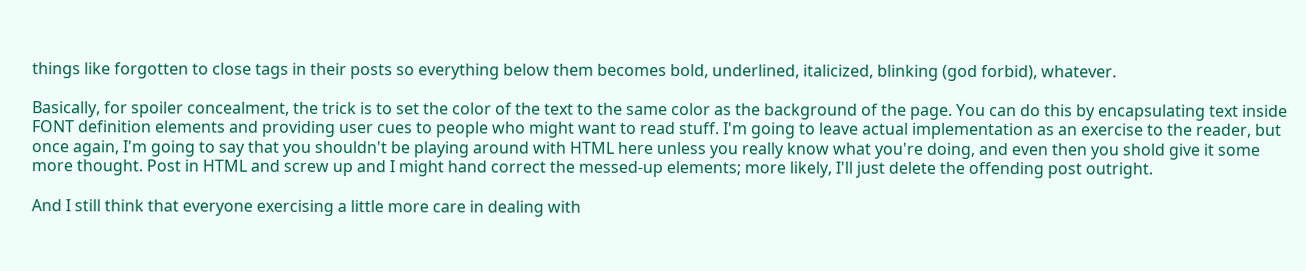things like forgotten to close tags in their posts so everything below them becomes bold, underlined, italicized, blinking (god forbid), whatever.

Basically, for spoiler concealment, the trick is to set the color of the text to the same color as the background of the page. You can do this by encapsulating text inside FONT definition elements and providing user cues to people who might want to read stuff. I'm going to leave actual implementation as an exercise to the reader, but once again, I'm going to say that you shouldn't be playing around with HTML here unless you really know what you're doing, and even then you shold give it some more thought. Post in HTML and screw up and I might hand correct the messed-up elements; more likely, I'll just delete the offending post outright.

And I still think that everyone exercising a little more care in dealing with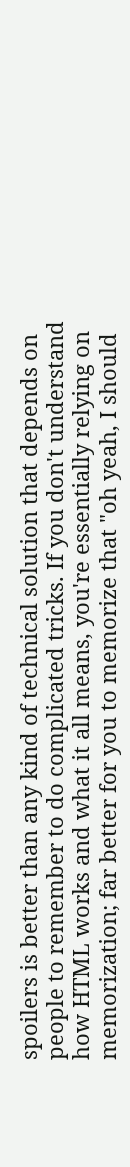spoilers is better than any kind of technical solution that depends on people to remember to do complicated tricks. If you don't understand how HTML works and what it all means, you're essentially relying on memorization; far better for you to memorize that "oh yeah, I should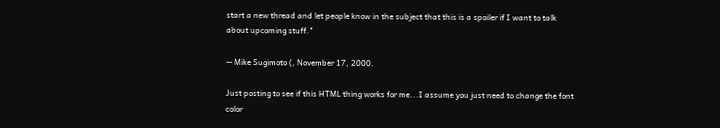start a new thread and let people know in the subject that this is a spoiler if I want to talk about upcoming stuff."

-- Mike Sugimoto (, November 17, 2000.

Just posting to see if this HTML thing works for me...I assume you just need to change the font color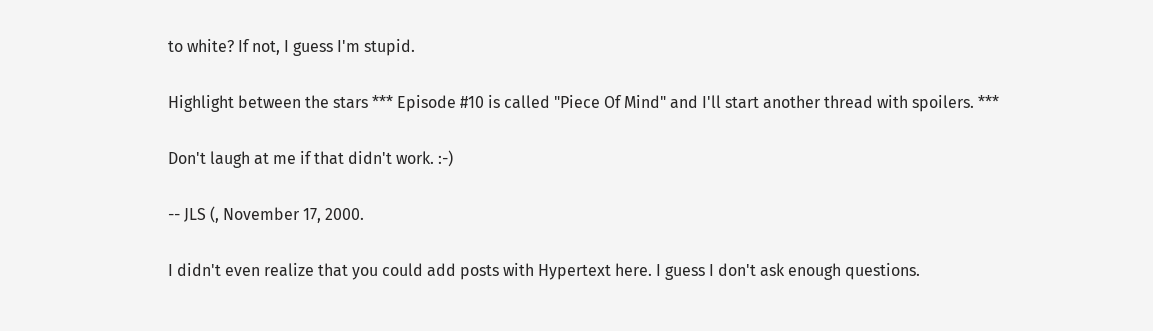to white? If not, I guess I'm stupid.

Highlight between the stars *** Episode #10 is called "Piece Of Mind" and I'll start another thread with spoilers. ***

Don't laugh at me if that didn't work. :-)

-- JLS (, November 17, 2000.

I didn't even realize that you could add posts with Hypertext here. I guess I don't ask enough questions.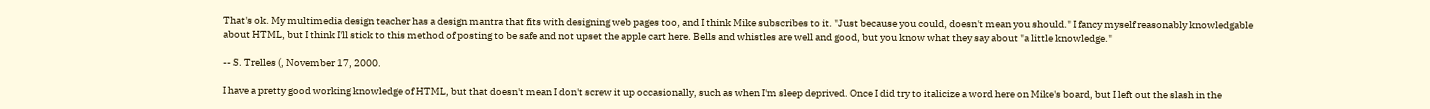That's ok. My multimedia design teacher has a design mantra that fits with designing web pages too, and I think Mike subscribes to it. "Just because you could, doesn't mean you should." I fancy myself reasonably knowledgable about HTML, but I think I'll stick to this method of posting to be safe and not upset the apple cart here. Bells and whistles are well and good, but you know what they say about "a little knowledge."

-- S. Trelles (, November 17, 2000.

I have a pretty good working knowledge of HTML, but that doesn't mean I don't screw it up occasionally, such as when I'm sleep deprived. Once I did try to italicize a word here on Mike's board, but I left out the slash in the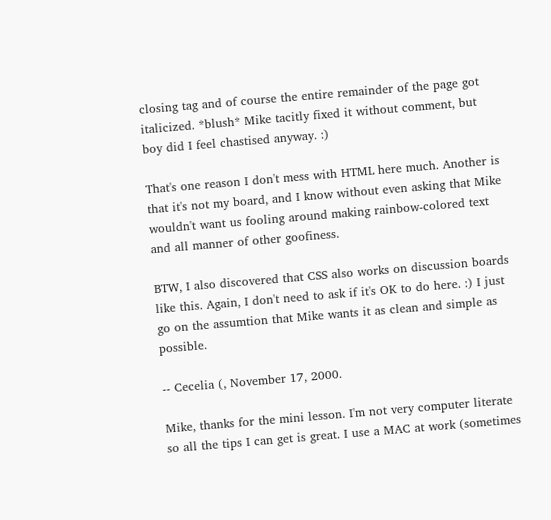closing tag and of course the entire remainder of the page got italicized. *blush* Mike tacitly fixed it without comment, but boy did I feel chastised anyway. :)

That's one reason I don't mess with HTML here much. Another is that it's not my board, and I know without even asking that Mike wouldn't want us fooling around making rainbow-colored text and all manner of other goofiness.

BTW, I also discovered that CSS also works on discussion boards like this. Again, I don't need to ask if it's OK to do here. :) I just go on the assumtion that Mike wants it as clean and simple as possible.

-- Cecelia (, November 17, 2000.

Mike, thanks for the mini lesson. I'm not very computer literate so all the tips I can get is great. I use a MAC at work (sometimes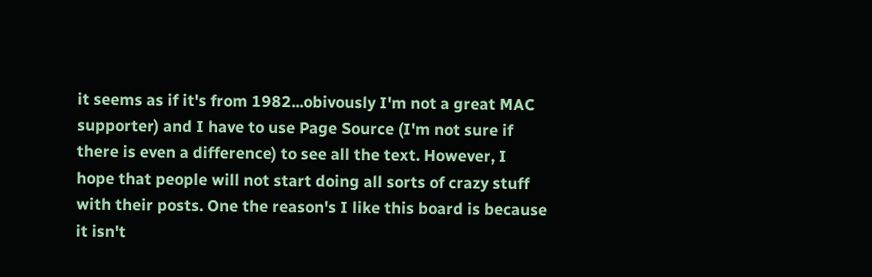it seems as if it's from 1982...obivously I'm not a great MAC supporter) and I have to use Page Source (I'm not sure if there is even a difference) to see all the text. However, I hope that people will not start doing all sorts of crazy stuff with their posts. One the reason's I like this board is because it isn't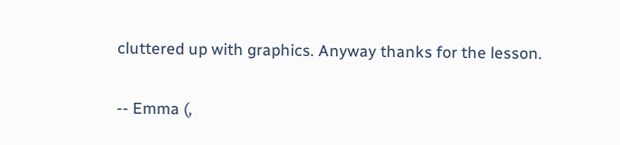cluttered up with graphics. Anyway thanks for the lesson.

-- Emma (,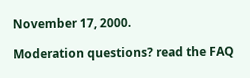November 17, 2000.

Moderation questions? read the FAQ